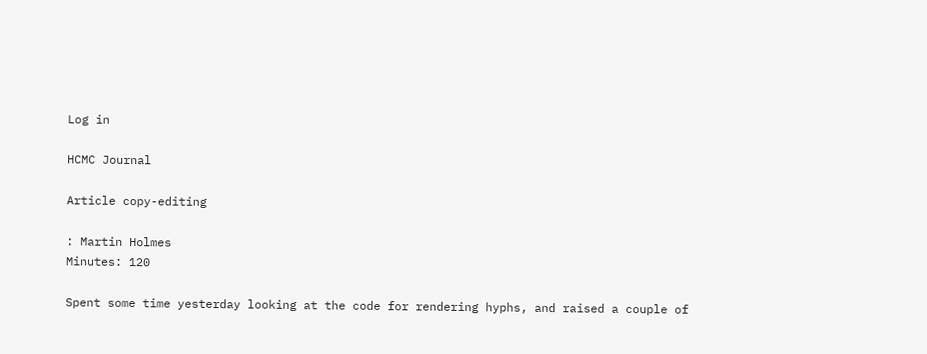Log in

HCMC Journal

Article copy-editing

: Martin Holmes
Minutes: 120

Spent some time yesterday looking at the code for rendering hyphs, and raised a couple of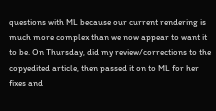questions with ML because our current rendering is much more complex than we now appear to want it to be. On Thursday, did my review/corrections to the copyedited article, then passed it on to ML for her fixes and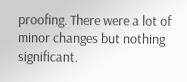proofing. There were a lot of minor changes but nothing significant.